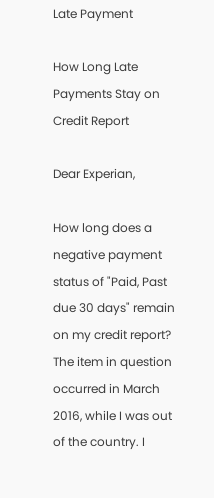Late Payment

How Long Late Payments Stay on Credit Report

Dear Experian,

How long does a negative payment status of "Paid, Past due 30 days" remain on my credit report? The item in question occurred in March 2016, while I was out of the country. I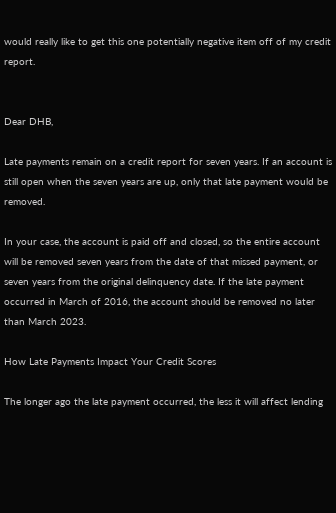would really like to get this one potentially negative item off of my credit report.


Dear DHB,

Late payments remain on a credit report for seven years. If an account is still open when the seven years are up, only that late payment would be removed.

In your case, the account is paid off and closed, so the entire account will be removed seven years from the date of that missed payment, or seven years from the original delinquency date. If the late payment occurred in March of 2016, the account should be removed no later than March 2023.

How Late Payments Impact Your Credit Scores

The longer ago the late payment occurred, the less it will affect lending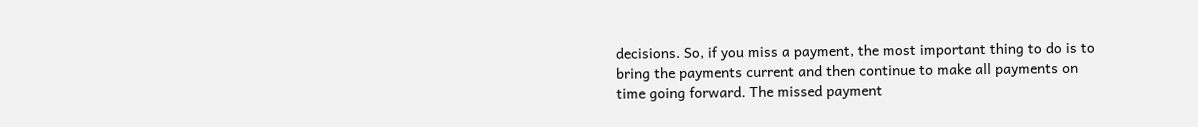decisions. So, if you miss a payment, the most important thing to do is to bring the payments current and then continue to make all payments on time going forward. The missed payment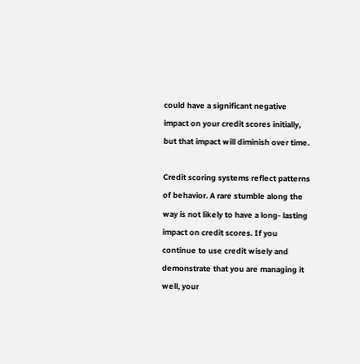could have a significant negative impact on your credit scores initially, but that impact will diminish over time.

Credit scoring systems reflect patterns of behavior. A rare stumble along the way is not likely to have a long- lasting impact on credit scores. If you continue to use credit wisely and demonstrate that you are managing it well, your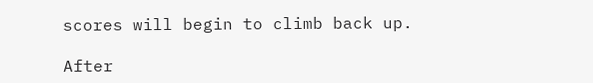scores will begin to climb back up.

After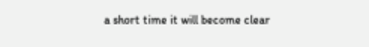a short time it will become clear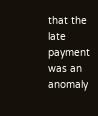that the late payment was an anomaly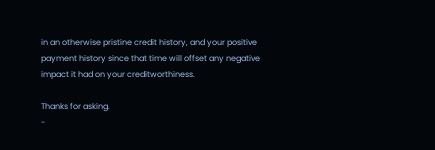in an otherwise pristine credit history, and your positive payment history since that time will offset any negative impact it had on your creditworthiness.

Thanks for asking.
-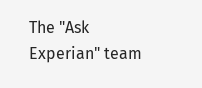The "Ask Experian" team